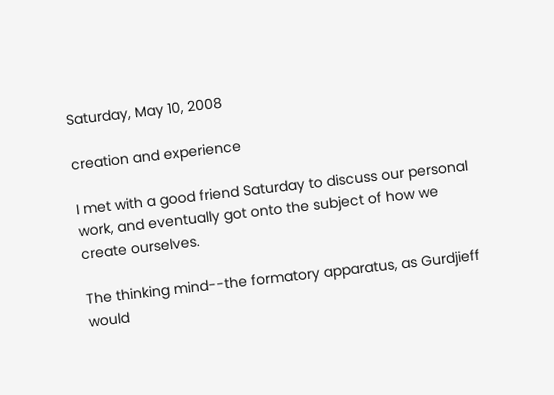Saturday, May 10, 2008

creation and experience

I met with a good friend Saturday to discuss our personal work, and eventually got onto the subject of how we create ourselves.

The thinking mind--the formatory apparatus, as Gurdjieff would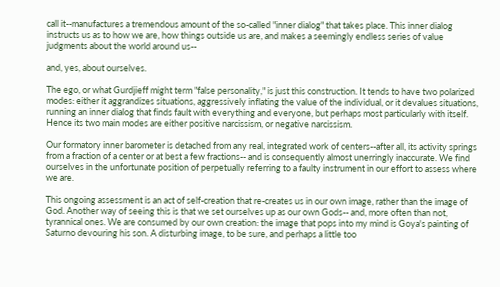call it--manufactures a tremendous amount of the so-called "inner dialog" that takes place. This inner dialog instructs us as to how we are, how things outside us are, and makes a seemingly endless series of value judgments about the world around us--

and, yes, about ourselves.

The ego, or what Gurdjieff might term "false personality," is just this construction. It tends to have two polarized modes: either it aggrandizes situations, aggressively inflating the value of the individual, or it devalues situations, running an inner dialog that finds fault with everything and everyone, but perhaps most particularly with itself. Hence its two main modes are either positive narcissism, or negative narcissism.

Our formatory inner barometer is detached from any real, integrated work of centers--after all, its activity springs from a fraction of a center or at best a few fractions-- and is consequently almost unerringly inaccurate. We find ourselves in the unfortunate position of perpetually referring to a faulty instrument in our effort to assess where we are.

This ongoing assessment is an act of self-creation that re-creates us in our own image, rather than the image of God. Another way of seeing this is that we set ourselves up as our own Gods-- and, more often than not, tyrannical ones. We are consumed by our own creation: the image that pops into my mind is Goya's painting of Saturno devouring his son. A disturbing image, to be sure, and perhaps a little too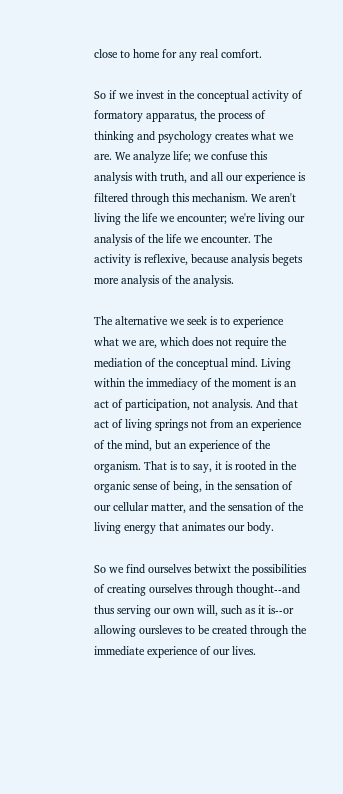close to home for any real comfort.

So if we invest in the conceptual activity of formatory apparatus, the process of thinking and psychology creates what we are. We analyze life; we confuse this analysis with truth, and all our experience is filtered through this mechanism. We aren't living the life we encounter; we're living our analysis of the life we encounter. The activity is reflexive, because analysis begets more analysis of the analysis.

The alternative we seek is to experience what we are, which does not require the mediation of the conceptual mind. Living within the immediacy of the moment is an act of participation, not analysis. And that act of living springs not from an experience of the mind, but an experience of the organism. That is to say, it is rooted in the organic sense of being, in the sensation of our cellular matter, and the sensation of the living energy that animates our body.

So we find ourselves betwixt the possibilities of creating ourselves through thought--and thus serving our own will, such as it is--or allowing oursleves to be created through the immediate experience of our lives.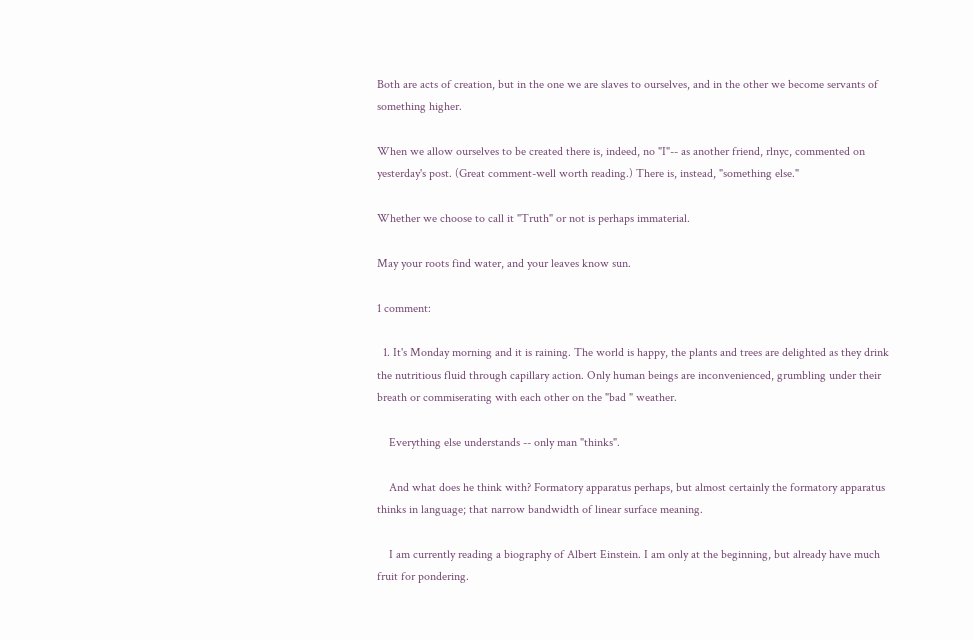Both are acts of creation, but in the one we are slaves to ourselves, and in the other we become servants of something higher.

When we allow ourselves to be created there is, indeed, no "I"-- as another friend, rlnyc, commented on yesterday's post. (Great comment-well worth reading.) There is, instead, "something else."

Whether we choose to call it "Truth" or not is perhaps immaterial.

May your roots find water, and your leaves know sun.

1 comment:

  1. It's Monday morning and it is raining. The world is happy, the plants and trees are delighted as they drink the nutritious fluid through capillary action. Only human beings are inconvenienced, grumbling under their breath or commiserating with each other on the "bad " weather.

    Everything else understands -- only man "thinks".

    And what does he think with? Formatory apparatus perhaps, but almost certainly the formatory apparatus thinks in language; that narrow bandwidth of linear surface meaning.

    I am currently reading a biography of Albert Einstein. I am only at the beginning, but already have much fruit for pondering.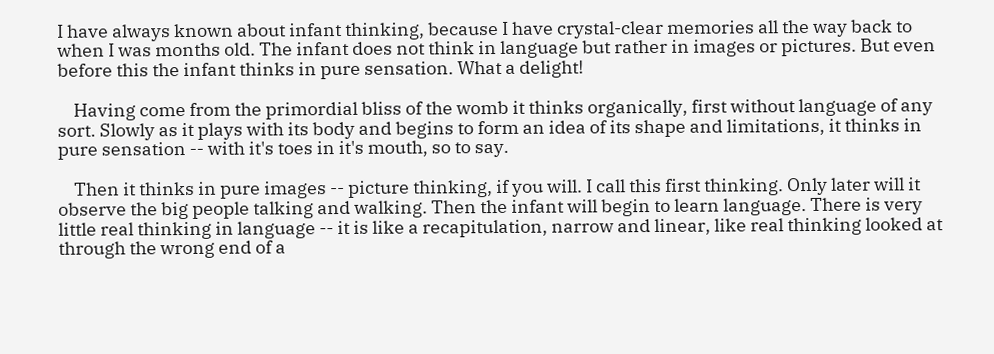I have always known about infant thinking, because I have crystal-clear memories all the way back to when I was months old. The infant does not think in language but rather in images or pictures. But even before this the infant thinks in pure sensation. What a delight!

    Having come from the primordial bliss of the womb it thinks organically, first without language of any sort. Slowly as it plays with its body and begins to form an idea of its shape and limitations, it thinks in pure sensation -- with it's toes in it's mouth, so to say.

    Then it thinks in pure images -- picture thinking, if you will. I call this first thinking. Only later will it observe the big people talking and walking. Then the infant will begin to learn language. There is very little real thinking in language -- it is like a recapitulation, narrow and linear, like real thinking looked at through the wrong end of a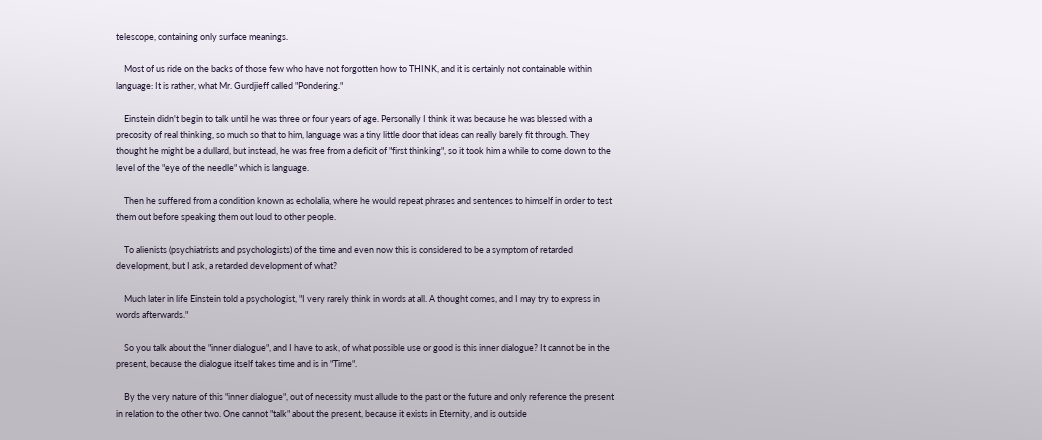telescope, containing only surface meanings.

    Most of us ride on the backs of those few who have not forgotten how to THINK, and it is certainly not containable within language: It is rather, what Mr. Gurdjieff called "Pondering."

    Einstein didn't begin to talk until he was three or four years of age. Personally I think it was because he was blessed with a precosity of real thinking, so much so that to him, language was a tiny little door that ideas can really barely fit through. They thought he might be a dullard, but instead, he was free from a deficit of "first thinking", so it took him a while to come down to the level of the "eye of the needle" which is language.

    Then he suffered from a condition known as echolalia, where he would repeat phrases and sentences to himself in order to test them out before speaking them out loud to other people.

    To alienists (psychiatrists and psychologists) of the time and even now this is considered to be a symptom of retarded development, but I ask, a retarded development of what?

    Much later in life Einstein told a psychologist, "I very rarely think in words at all. A thought comes, and I may try to express in words afterwards."

    So you talk about the "inner dialogue", and I have to ask, of what possible use or good is this inner dialogue? It cannot be in the present, because the dialogue itself takes time and is in "Time".

    By the very nature of this "inner dialogue", out of necessity must allude to the past or the future and only reference the present in relation to the other two. One cannot "talk" about the present, because it exists in Eternity, and is outside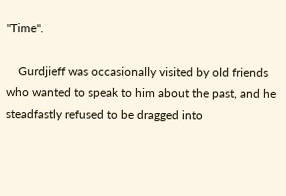"Time".

    Gurdjieff was occasionally visited by old friends who wanted to speak to him about the past, and he steadfastly refused to be dragged into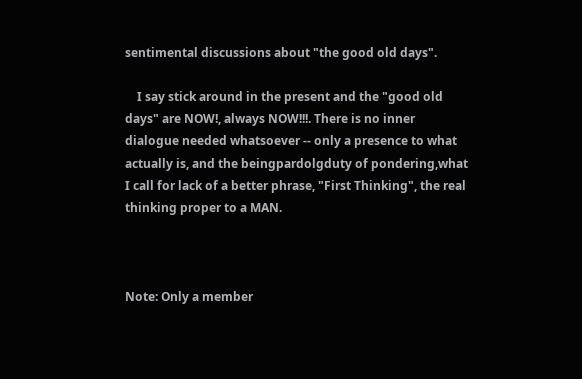sentimental discussions about "the good old days".

    I say stick around in the present and the "good old days" are NOW!, always NOW!!!. There is no inner dialogue needed whatsoever -- only a presence to what actually is, and the beingpardolgduty of pondering,what I call for lack of a better phrase, "First Thinking", the real thinking proper to a MAN.



Note: Only a member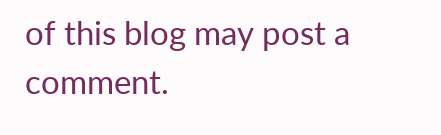of this blog may post a comment.